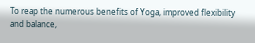To reap the numerous benefits of Yoga, improved flexibility and balance,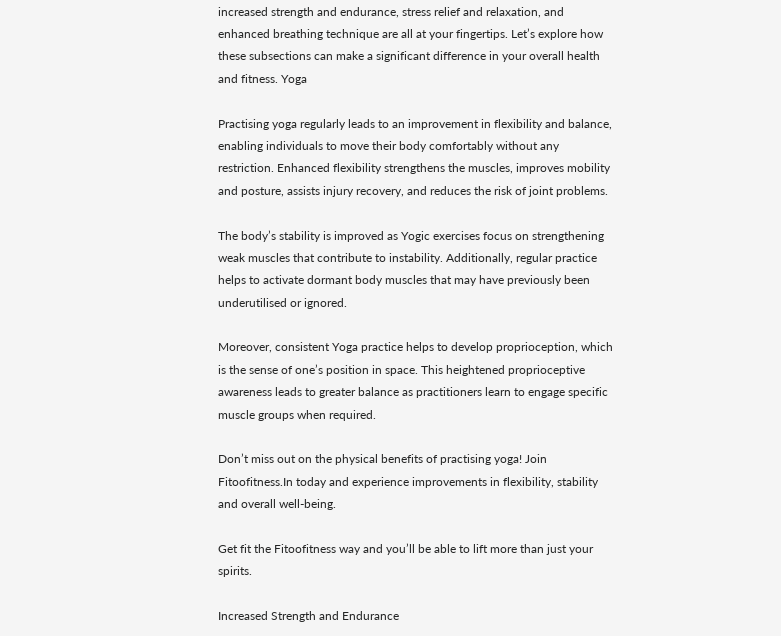increased strength and endurance, stress relief and relaxation, and enhanced breathing technique are all at your fingertips. Let’s explore how these subsections can make a significant difference in your overall health and fitness. Yoga

Practising yoga regularly leads to an improvement in flexibility and balance, enabling individuals to move their body comfortably without any restriction. Enhanced flexibility strengthens the muscles, improves mobility and posture, assists injury recovery, and reduces the risk of joint problems.

The body’s stability is improved as Yogic exercises focus on strengthening weak muscles that contribute to instability. Additionally, regular practice helps to activate dormant body muscles that may have previously been underutilised or ignored.

Moreover, consistent Yoga practice helps to develop proprioception, which is the sense of one’s position in space. This heightened proprioceptive awareness leads to greater balance as practitioners learn to engage specific muscle groups when required.

Don’t miss out on the physical benefits of practising yoga! Join Fitoofitness.In today and experience improvements in flexibility, stability and overall well-being.

Get fit the Fitoofitness way and you’ll be able to lift more than just your spirits.

Increased Strength and Endurance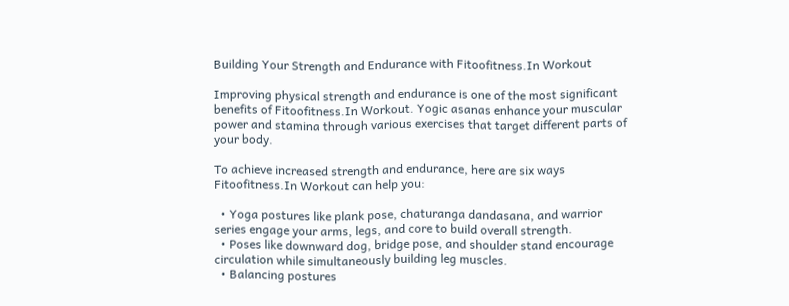Building Your Strength and Endurance with Fitoofitness.In Workout

Improving physical strength and endurance is one of the most significant benefits of Fitoofitness.In Workout. Yogic asanas enhance your muscular power and stamina through various exercises that target different parts of your body.

To achieve increased strength and endurance, here are six ways Fitoofitness.In Workout can help you:

  • Yoga postures like plank pose, chaturanga dandasana, and warrior series engage your arms, legs, and core to build overall strength.
  • Poses like downward dog, bridge pose, and shoulder stand encourage circulation while simultaneously building leg muscles.
  • Balancing postures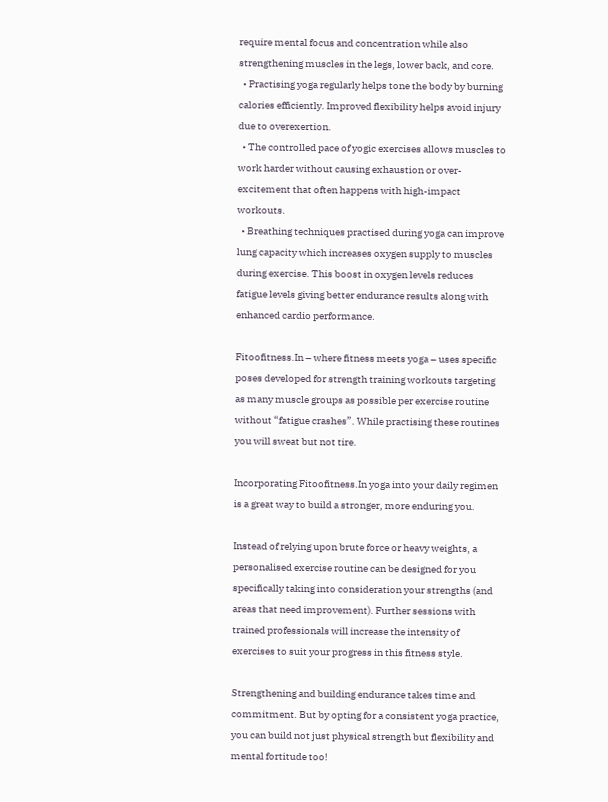require mental focus and concentration while also strengthening muscles in the legs, lower back, and core.
  • Practising yoga regularly helps tone the body by burning calories efficiently. Improved flexibility helps avoid injury due to overexertion.
  • The controlled pace of yogic exercises allows muscles to work harder without causing exhaustion or over-excitement that often happens with high-impact workouts.
  • Breathing techniques practised during yoga can improve lung capacity which increases oxygen supply to muscles during exercise. This boost in oxygen levels reduces fatigue levels giving better endurance results along with enhanced cardio performance.

Fitoofitness.In – where fitness meets yoga – uses specific poses developed for strength training workouts targeting as many muscle groups as possible per exercise routine without “fatigue crashes”. While practising these routines you will sweat but not tire.

Incorporating Fitoofitness.In yoga into your daily regimen is a great way to build a stronger, more enduring you.

Instead of relying upon brute force or heavy weights, a personalised exercise routine can be designed for you specifically taking into consideration your strengths (and areas that need improvement). Further sessions with trained professionals will increase the intensity of exercises to suit your progress in this fitness style.

Strengthening and building endurance takes time and commitment. But by opting for a consistent yoga practice, you can build not just physical strength but flexibility and mental fortitude too!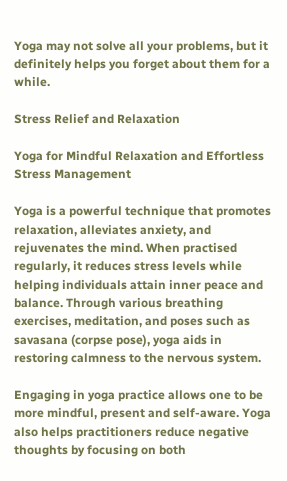Yoga may not solve all your problems, but it definitely helps you forget about them for a while.

Stress Relief and Relaxation

Yoga for Mindful Relaxation and Effortless Stress Management

Yoga is a powerful technique that promotes relaxation, alleviates anxiety, and rejuvenates the mind. When practised regularly, it reduces stress levels while helping individuals attain inner peace and balance. Through various breathing exercises, meditation, and poses such as savasana (corpse pose), yoga aids in restoring calmness to the nervous system.

Engaging in yoga practice allows one to be more mindful, present and self-aware. Yoga also helps practitioners reduce negative thoughts by focusing on both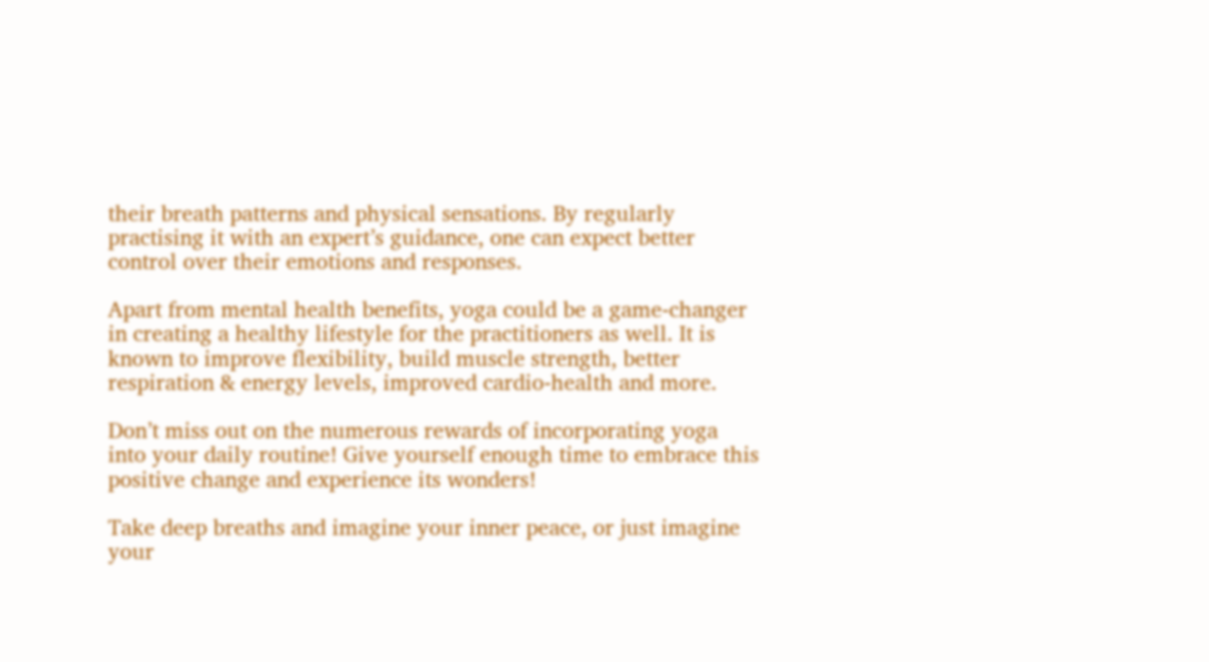their breath patterns and physical sensations. By regularly practising it with an expert’s guidance, one can expect better control over their emotions and responses.

Apart from mental health benefits, yoga could be a game-changer in creating a healthy lifestyle for the practitioners as well. It is known to improve flexibility, build muscle strength, better respiration & energy levels, improved cardio-health and more.

Don’t miss out on the numerous rewards of incorporating yoga into your daily routine! Give yourself enough time to embrace this positive change and experience its wonders!

Take deep breaths and imagine your inner peace, or just imagine your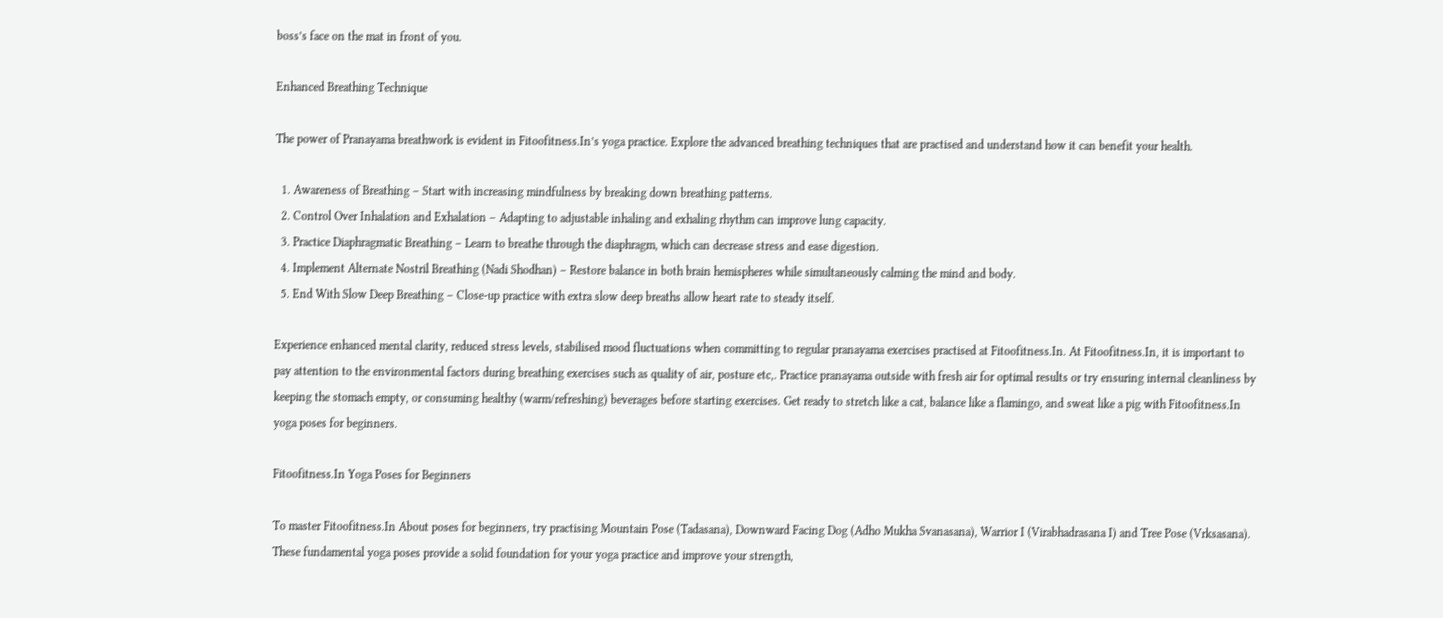boss’s face on the mat in front of you.

Enhanced Breathing Technique

The power of Pranayama breathwork is evident in Fitoofitness.In’s yoga practice. Explore the advanced breathing techniques that are practised and understand how it can benefit your health.

  1. Awareness of Breathing – Start with increasing mindfulness by breaking down breathing patterns.
  2. Control Over Inhalation and Exhalation – Adapting to adjustable inhaling and exhaling rhythm can improve lung capacity.
  3. Practice Diaphragmatic Breathing – Learn to breathe through the diaphragm, which can decrease stress and ease digestion.
  4. Implement Alternate Nostril Breathing (Nadi Shodhan) – Restore balance in both brain hemispheres while simultaneously calming the mind and body.
  5. End With Slow Deep Breathing – Close-up practice with extra slow deep breaths allow heart rate to steady itself.

Experience enhanced mental clarity, reduced stress levels, stabilised mood fluctuations when committing to regular pranayama exercises practised at Fitoofitness.In. At Fitoofitness.In, it is important to pay attention to the environmental factors during breathing exercises such as quality of air, posture etc,. Practice pranayama outside with fresh air for optimal results or try ensuring internal cleanliness by keeping the stomach empty, or consuming healthy (warm/refreshing) beverages before starting exercises. Get ready to stretch like a cat, balance like a flamingo, and sweat like a pig with Fitoofitness.In yoga poses for beginners.

Fitoofitness.In Yoga Poses for Beginners

To master Fitoofitness.In About poses for beginners, try practising Mountain Pose (Tadasana), Downward Facing Dog (Adho Mukha Svanasana), Warrior I (Virabhadrasana I) and Tree Pose (Vrksasana). These fundamental yoga poses provide a solid foundation for your yoga practice and improve your strength,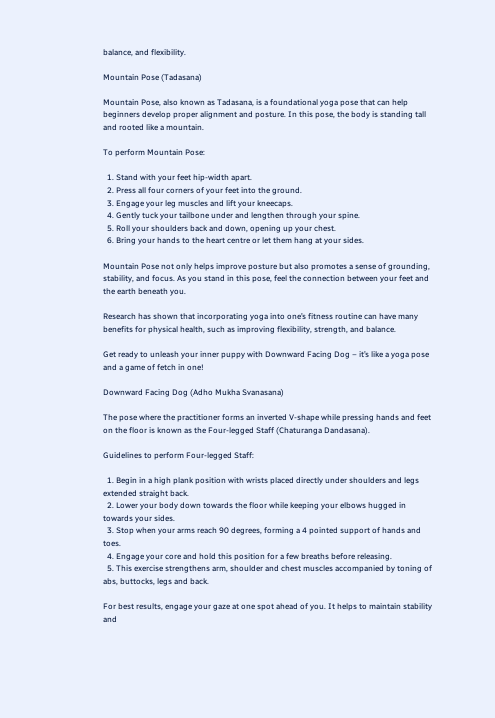balance, and flexibility.

Mountain Pose (Tadasana)

Mountain Pose, also known as Tadasana, is a foundational yoga pose that can help beginners develop proper alignment and posture. In this pose, the body is standing tall and rooted like a mountain.

To perform Mountain Pose:

  1. Stand with your feet hip-width apart.
  2. Press all four corners of your feet into the ground.
  3. Engage your leg muscles and lift your kneecaps.
  4. Gently tuck your tailbone under and lengthen through your spine.
  5. Roll your shoulders back and down, opening up your chest.
  6. Bring your hands to the heart centre or let them hang at your sides.

Mountain Pose not only helps improve posture but also promotes a sense of grounding, stability, and focus. As you stand in this pose, feel the connection between your feet and the earth beneath you.

Research has shown that incorporating yoga into one’s fitness routine can have many benefits for physical health, such as improving flexibility, strength, and balance.

Get ready to unleash your inner puppy with Downward Facing Dog – it’s like a yoga pose and a game of fetch in one!

Downward Facing Dog (Adho Mukha Svanasana)

The pose where the practitioner forms an inverted V-shape while pressing hands and feet on the floor is known as the Four-legged Staff (Chaturanga Dandasana).

Guidelines to perform Four-legged Staff:

  1. Begin in a high plank position with wrists placed directly under shoulders and legs extended straight back.
  2. Lower your body down towards the floor while keeping your elbows hugged in towards your sides.
  3. Stop when your arms reach 90 degrees, forming a 4 pointed support of hands and toes.
  4. Engage your core and hold this position for a few breaths before releasing.
  5. This exercise strengthens arm, shoulder and chest muscles accompanied by toning of abs, buttocks, legs and back.

For best results, engage your gaze at one spot ahead of you. It helps to maintain stability and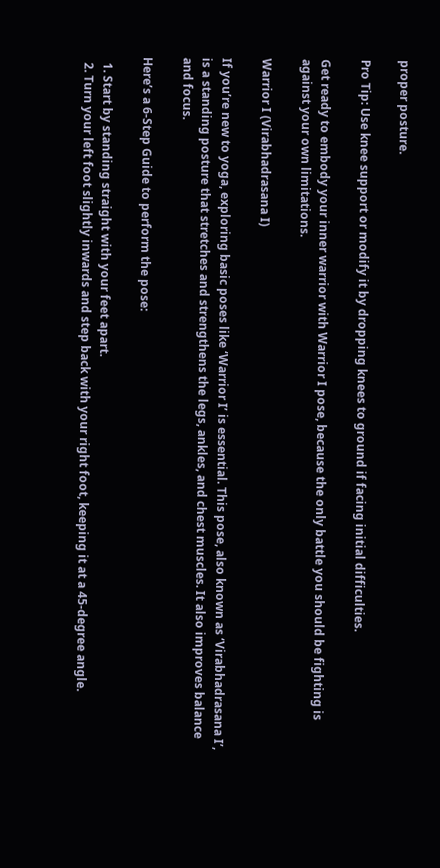proper posture.

Pro Tip: Use knee support or modify it by dropping knees to ground if facing initial difficulties.

Get ready to embody your inner warrior with Warrior I pose, because the only battle you should be fighting is against your own limitations.

Warrior I (Virabhadrasana I)

If you’re new to yoga, exploring basic poses like ‘Warrior I’ is essential. This pose, also known as ‘Virabhadrasana I’, is a standing posture that stretches and strengthens the legs, ankles, and chest muscles. It also improves balance and focus.

Here’s a 6-Step Guide to perform the pose:

  1. Start by standing straight with your feet apart.
  2. Turn your left foot slightly inwards and step back with your right foot, keeping it at a 45-degree angle.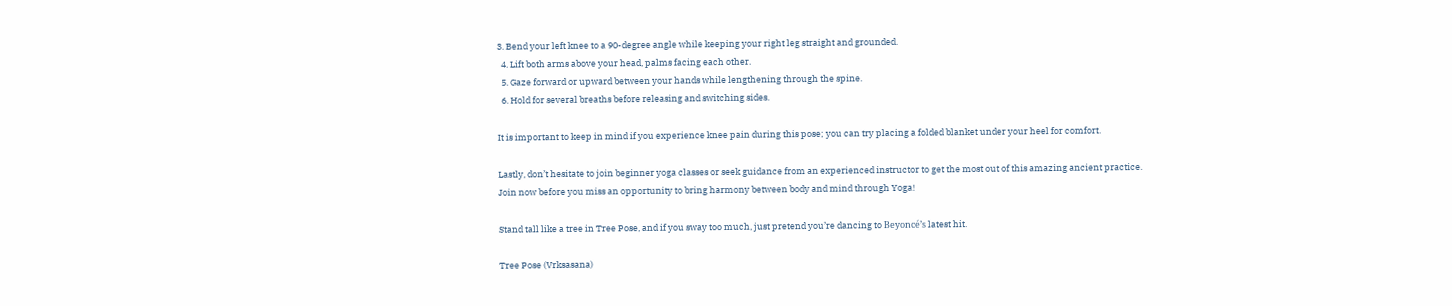3. Bend your left knee to a 90-degree angle while keeping your right leg straight and grounded.
  4. Lift both arms above your head, palms facing each other.
  5. Gaze forward or upward between your hands while lengthening through the spine.
  6. Hold for several breaths before releasing and switching sides.

It is important to keep in mind if you experience knee pain during this pose; you can try placing a folded blanket under your heel for comfort.

Lastly, don’t hesitate to join beginner yoga classes or seek guidance from an experienced instructor to get the most out of this amazing ancient practice. Join now before you miss an opportunity to bring harmony between body and mind through Yoga!

Stand tall like a tree in Tree Pose, and if you sway too much, just pretend you’re dancing to Beyoncé’s latest hit.

Tree Pose (Vrksasana)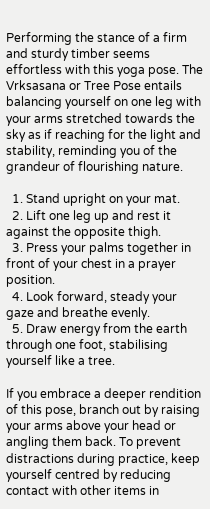Performing the stance of a firm and sturdy timber seems effortless with this yoga pose. The Vrksasana or Tree Pose entails balancing yourself on one leg with your arms stretched towards the sky as if reaching for the light and stability, reminding you of the grandeur of flourishing nature.

  1. Stand upright on your mat.
  2. Lift one leg up and rest it against the opposite thigh.
  3. Press your palms together in front of your chest in a prayer position.
  4. Look forward, steady your gaze and breathe evenly.
  5. Draw energy from the earth through one foot, stabilising yourself like a tree.

If you embrace a deeper rendition of this pose, branch out by raising your arms above your head or angling them back. To prevent distractions during practice, keep yourself centred by reducing contact with other items in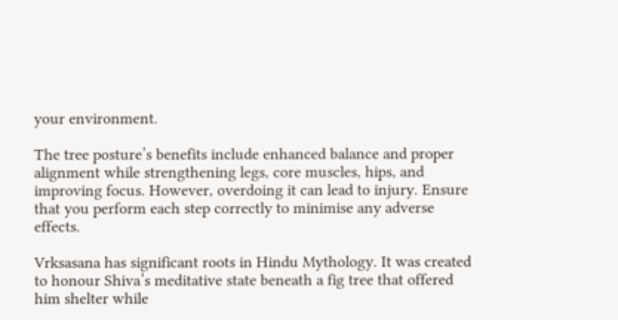your environment.

The tree posture’s benefits include enhanced balance and proper alignment while strengthening legs, core muscles, hips, and improving focus. However, overdoing it can lead to injury. Ensure that you perform each step correctly to minimise any adverse effects.

Vrksasana has significant roots in Hindu Mythology. It was created to honour Shiva’s meditative state beneath a fig tree that offered him shelter while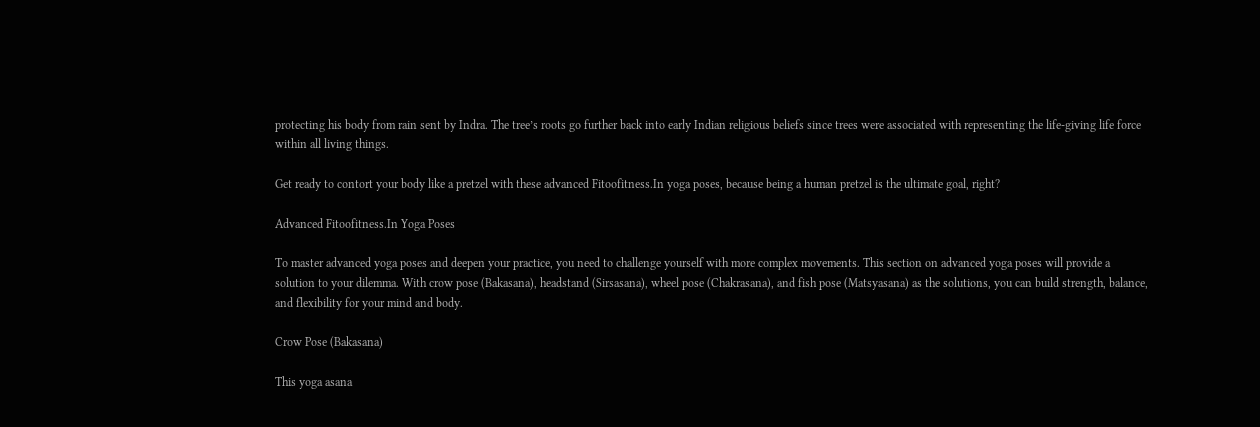protecting his body from rain sent by Indra. The tree’s roots go further back into early Indian religious beliefs since trees were associated with representing the life-giving life force within all living things.

Get ready to contort your body like a pretzel with these advanced Fitoofitness.In yoga poses, because being a human pretzel is the ultimate goal, right?

Advanced Fitoofitness.In Yoga Poses

To master advanced yoga poses and deepen your practice, you need to challenge yourself with more complex movements. This section on advanced yoga poses will provide a solution to your dilemma. With crow pose (Bakasana), headstand (Sirsasana), wheel pose (Chakrasana), and fish pose (Matsyasana) as the solutions, you can build strength, balance, and flexibility for your mind and body.

Crow Pose (Bakasana)

This yoga asana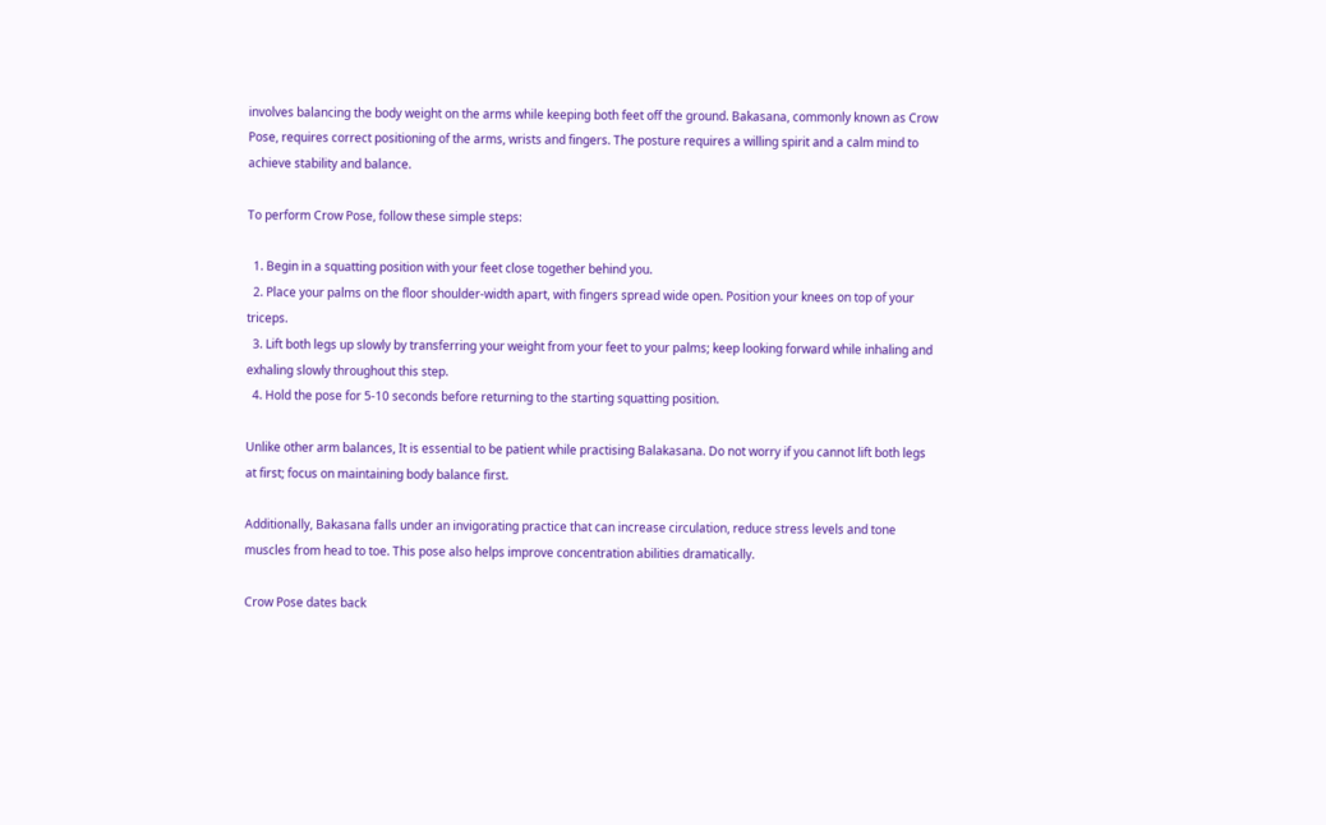involves balancing the body weight on the arms while keeping both feet off the ground. Bakasana, commonly known as Crow Pose, requires correct positioning of the arms, wrists and fingers. The posture requires a willing spirit and a calm mind to achieve stability and balance.

To perform Crow Pose, follow these simple steps:

  1. Begin in a squatting position with your feet close together behind you.
  2. Place your palms on the floor shoulder-width apart, with fingers spread wide open. Position your knees on top of your triceps.
  3. Lift both legs up slowly by transferring your weight from your feet to your palms; keep looking forward while inhaling and exhaling slowly throughout this step.
  4. Hold the pose for 5-10 seconds before returning to the starting squatting position.

Unlike other arm balances, It is essential to be patient while practising Balakasana. Do not worry if you cannot lift both legs at first; focus on maintaining body balance first.

Additionally, Bakasana falls under an invigorating practice that can increase circulation, reduce stress levels and tone muscles from head to toe. This pose also helps improve concentration abilities dramatically.

Crow Pose dates back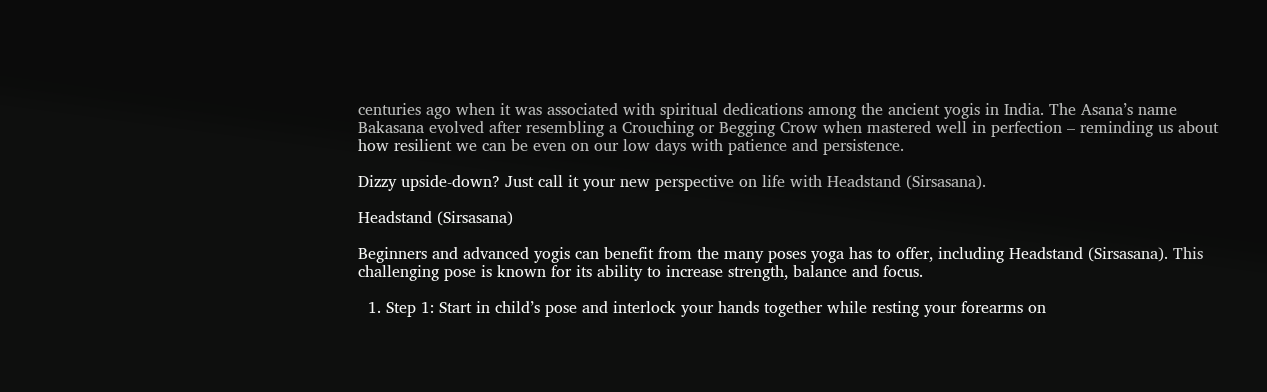centuries ago when it was associated with spiritual dedications among the ancient yogis in India. The Asana’s name Bakasana evolved after resembling a Crouching or Begging Crow when mastered well in perfection – reminding us about how resilient we can be even on our low days with patience and persistence.

Dizzy upside-down? Just call it your new perspective on life with Headstand (Sirsasana).

Headstand (Sirsasana)

Beginners and advanced yogis can benefit from the many poses yoga has to offer, including Headstand (Sirsasana). This challenging pose is known for its ability to increase strength, balance and focus.

  1. Step 1: Start in child’s pose and interlock your hands together while resting your forearms on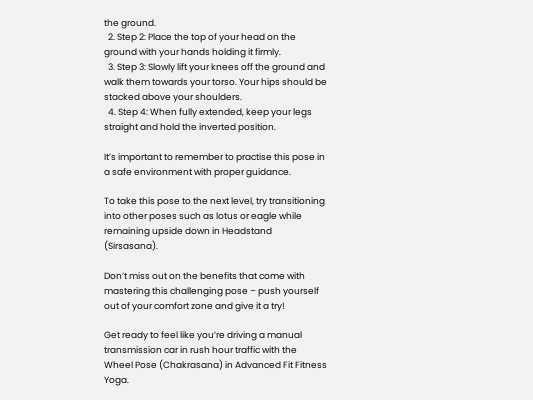the ground.
  2. Step 2: Place the top of your head on the ground with your hands holding it firmly.
  3. Step 3: Slowly lift your knees off the ground and walk them towards your torso. Your hips should be stacked above your shoulders.
  4. Step 4: When fully extended, keep your legs straight and hold the inverted position.

It’s important to remember to practise this pose in a safe environment with proper guidance.

To take this pose to the next level, try transitioning into other poses such as lotus or eagle while remaining upside down in Headstand (Sirsasana).

Don’t miss out on the benefits that come with mastering this challenging pose – push yourself out of your comfort zone and give it a try!

Get ready to feel like you’re driving a manual transmission car in rush hour traffic with the Wheel Pose (Chakrasana) in Advanced Fit Fitness Yoga.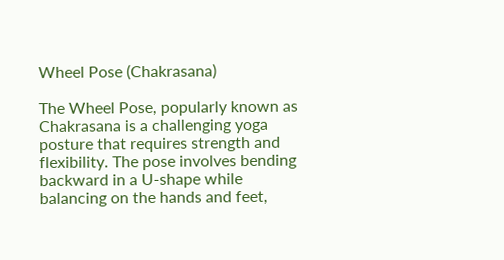Wheel Pose (Chakrasana)

The Wheel Pose, popularly known as Chakrasana is a challenging yoga posture that requires strength and flexibility. The pose involves bending backward in a U-shape while balancing on the hands and feet,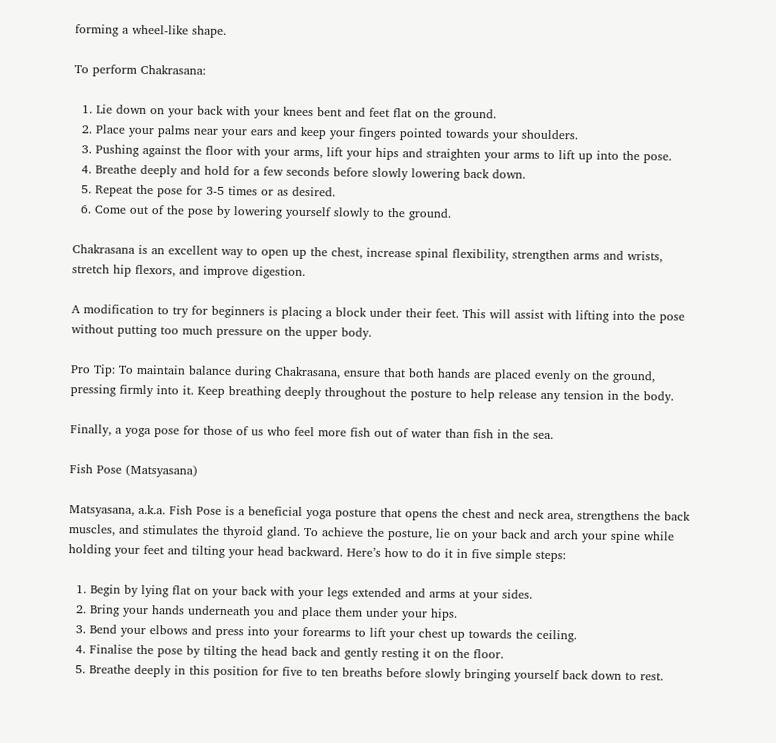forming a wheel-like shape.

To perform Chakrasana:

  1. Lie down on your back with your knees bent and feet flat on the ground.
  2. Place your palms near your ears and keep your fingers pointed towards your shoulders.
  3. Pushing against the floor with your arms, lift your hips and straighten your arms to lift up into the pose.
  4. Breathe deeply and hold for a few seconds before slowly lowering back down.
  5. Repeat the pose for 3-5 times or as desired.
  6. Come out of the pose by lowering yourself slowly to the ground.

Chakrasana is an excellent way to open up the chest, increase spinal flexibility, strengthen arms and wrists, stretch hip flexors, and improve digestion.

A modification to try for beginners is placing a block under their feet. This will assist with lifting into the pose without putting too much pressure on the upper body.

Pro Tip: To maintain balance during Chakrasana, ensure that both hands are placed evenly on the ground, pressing firmly into it. Keep breathing deeply throughout the posture to help release any tension in the body.

Finally, a yoga pose for those of us who feel more fish out of water than fish in the sea.

Fish Pose (Matsyasana)

Matsyasana, a.k.a. Fish Pose is a beneficial yoga posture that opens the chest and neck area, strengthens the back muscles, and stimulates the thyroid gland. To achieve the posture, lie on your back and arch your spine while holding your feet and tilting your head backward. Here’s how to do it in five simple steps:

  1. Begin by lying flat on your back with your legs extended and arms at your sides.
  2. Bring your hands underneath you and place them under your hips.
  3. Bend your elbows and press into your forearms to lift your chest up towards the ceiling.
  4. Finalise the pose by tilting the head back and gently resting it on the floor.
  5. Breathe deeply in this position for five to ten breaths before slowly bringing yourself back down to rest.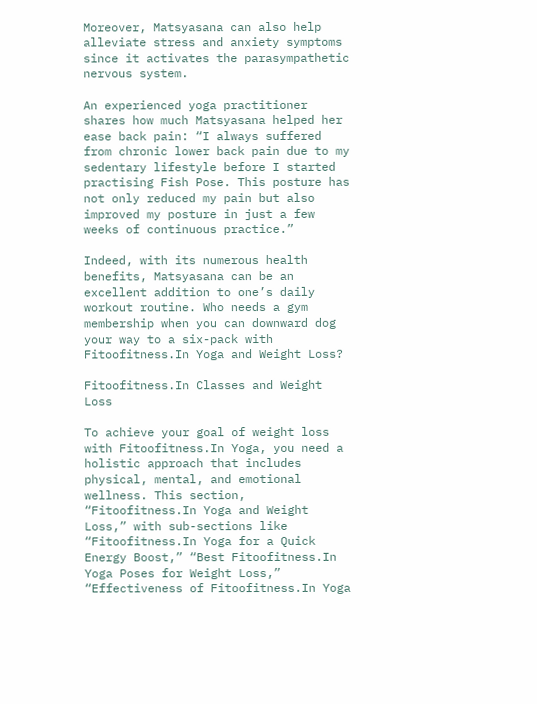Moreover, Matsyasana can also help alleviate stress and anxiety symptoms since it activates the parasympathetic nervous system.

An experienced yoga practitioner shares how much Matsyasana helped her ease back pain: “I always suffered from chronic lower back pain due to my sedentary lifestyle before I started practising Fish Pose. This posture has not only reduced my pain but also improved my posture in just a few weeks of continuous practice.”

Indeed, with its numerous health benefits, Matsyasana can be an excellent addition to one’s daily workout routine. Who needs a gym membership when you can downward dog your way to a six-pack with Fitoofitness.In Yoga and Weight Loss?

Fitoofitness.In Classes and Weight Loss

To achieve your goal of weight loss with Fitoofitness.In Yoga, you need a holistic approach that includes physical, mental, and emotional wellness. This section, “Fitoofitness.In Yoga and Weight Loss,” with sub-sections like “Fitoofitness.In Yoga for a Quick Energy Boost,” “Best Fitoofitness.In Yoga Poses for Weight Loss,” “Effectiveness of Fitoofitness.In Yoga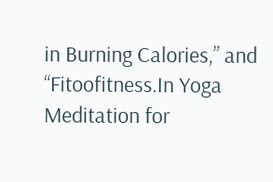in Burning Calories,” and “Fitoofitness.In Yoga Meditation for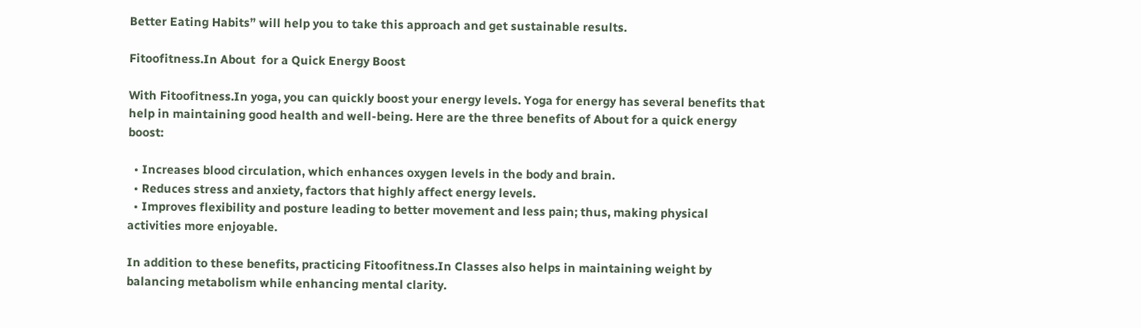Better Eating Habits” will help you to take this approach and get sustainable results.

Fitoofitness.In About  for a Quick Energy Boost

With Fitoofitness.In yoga, you can quickly boost your energy levels. Yoga for energy has several benefits that help in maintaining good health and well-being. Here are the three benefits of About for a quick energy boost:

  • Increases blood circulation, which enhances oxygen levels in the body and brain.
  • Reduces stress and anxiety, factors that highly affect energy levels.
  • Improves flexibility and posture leading to better movement and less pain; thus, making physical activities more enjoyable.

In addition to these benefits, practicing Fitoofitness.In Classes also helps in maintaining weight by balancing metabolism while enhancing mental clarity.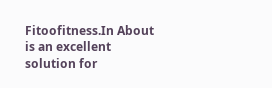Fitoofitness.In About is an excellent solution for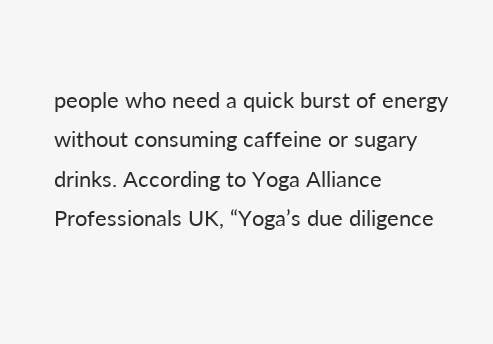people who need a quick burst of energy without consuming caffeine or sugary drinks. According to Yoga Alliance Professionals UK, “Yoga’s due diligence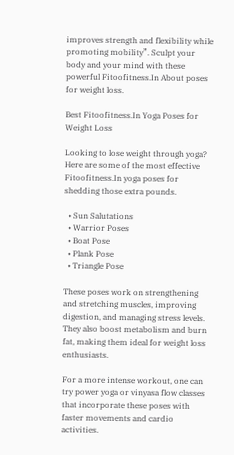improves strength and flexibility while promoting mobility”. Sculpt your body and your mind with these powerful Fitoofitness.In About poses for weight loss.

Best Fitoofitness.In Yoga Poses for Weight Loss

Looking to lose weight through yoga? Here are some of the most effective Fitoofitness.In yoga poses for shedding those extra pounds.

  • Sun Salutations
  • Warrior Poses
  • Boat Pose
  • Plank Pose
  • Triangle Pose

These poses work on strengthening and stretching muscles, improving digestion, and managing stress levels. They also boost metabolism and burn fat, making them ideal for weight loss enthusiasts.

For a more intense workout, one can try power yoga or vinyasa flow classes that incorporate these poses with faster movements and cardio activities.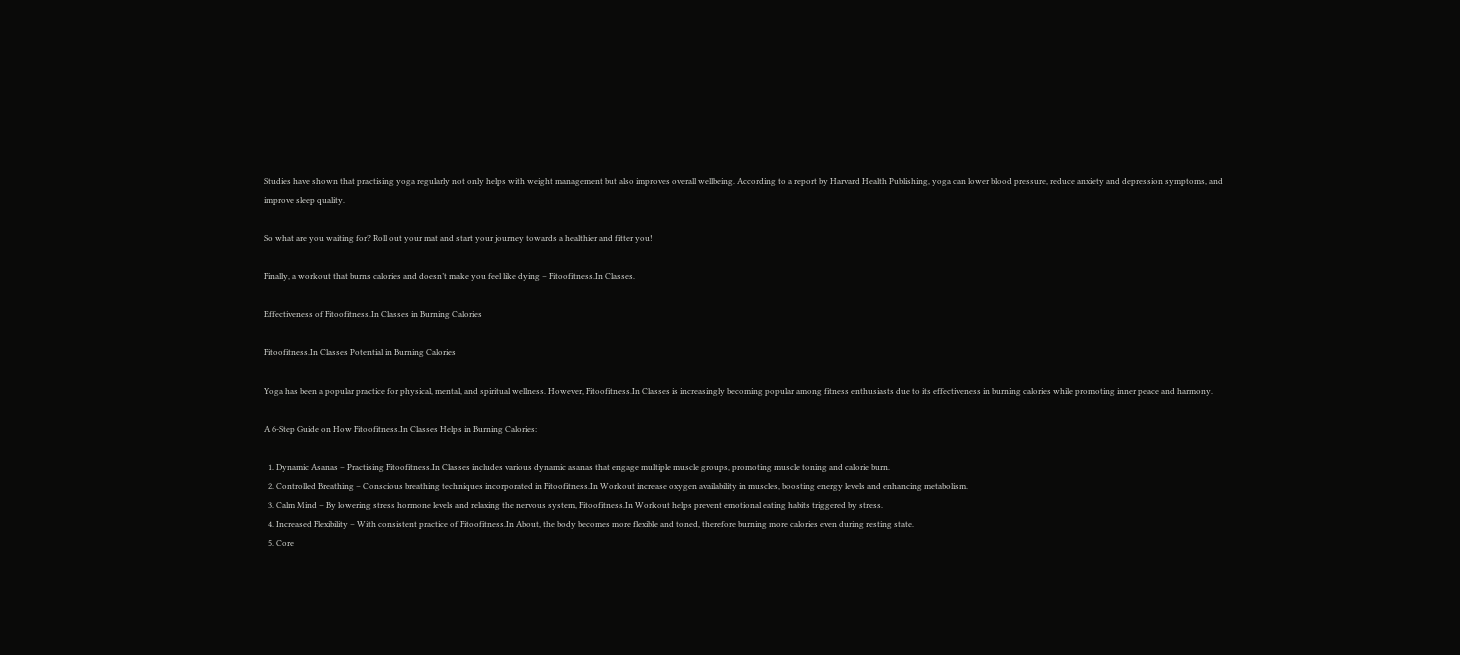Studies have shown that practising yoga regularly not only helps with weight management but also improves overall wellbeing. According to a report by Harvard Health Publishing, yoga can lower blood pressure, reduce anxiety and depression symptoms, and improve sleep quality.

So what are you waiting for? Roll out your mat and start your journey towards a healthier and fitter you!

Finally, a workout that burns calories and doesn’t make you feel like dying – Fitoofitness.In Classes.

Effectiveness of Fitoofitness.In Classes in Burning Calories

Fitoofitness.In Classes Potential in Burning Calories

Yoga has been a popular practice for physical, mental, and spiritual wellness. However, Fitoofitness.In Classes is increasingly becoming popular among fitness enthusiasts due to its effectiveness in burning calories while promoting inner peace and harmony.

A 6-Step Guide on How Fitoofitness.In Classes Helps in Burning Calories:

  1. Dynamic Asanas – Practising Fitoofitness.In Classes includes various dynamic asanas that engage multiple muscle groups, promoting muscle toning and calorie burn.
  2. Controlled Breathing – Conscious breathing techniques incorporated in Fitoofitness.In Workout increase oxygen availability in muscles, boosting energy levels and enhancing metabolism.
  3. Calm Mind – By lowering stress hormone levels and relaxing the nervous system, Fitoofitness.In Workout helps prevent emotional eating habits triggered by stress.
  4. Increased Flexibility – With consistent practice of Fitoofitness.In About, the body becomes more flexible and toned, therefore burning more calories even during resting state.
  5. Core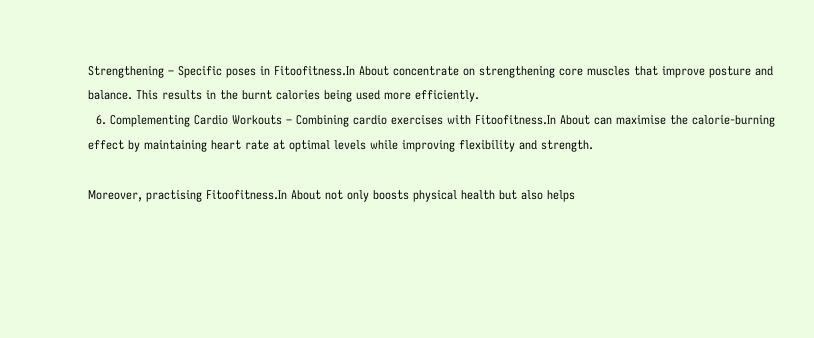Strengthening – Specific poses in Fitoofitness.In About concentrate on strengthening core muscles that improve posture and balance. This results in the burnt calories being used more efficiently.
  6. Complementing Cardio Workouts – Combining cardio exercises with Fitoofitness.In About can maximise the calorie-burning effect by maintaining heart rate at optimal levels while improving flexibility and strength.

Moreover, practising Fitoofitness.In About not only boosts physical health but also helps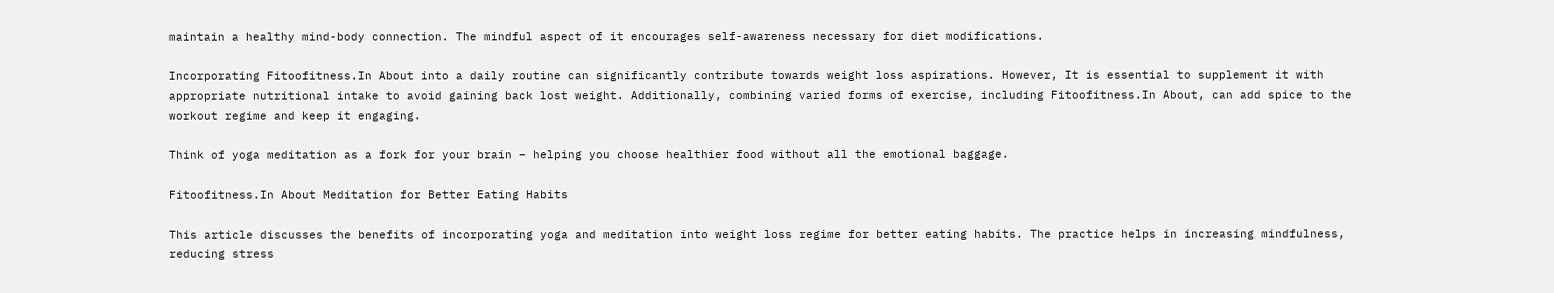maintain a healthy mind-body connection. The mindful aspect of it encourages self-awareness necessary for diet modifications.

Incorporating Fitoofitness.In About into a daily routine can significantly contribute towards weight loss aspirations. However, It is essential to supplement it with appropriate nutritional intake to avoid gaining back lost weight. Additionally, combining varied forms of exercise, including Fitoofitness.In About, can add spice to the workout regime and keep it engaging.

Think of yoga meditation as a fork for your brain – helping you choose healthier food without all the emotional baggage.

Fitoofitness.In About Meditation for Better Eating Habits

This article discusses the benefits of incorporating yoga and meditation into weight loss regime for better eating habits. The practice helps in increasing mindfulness, reducing stress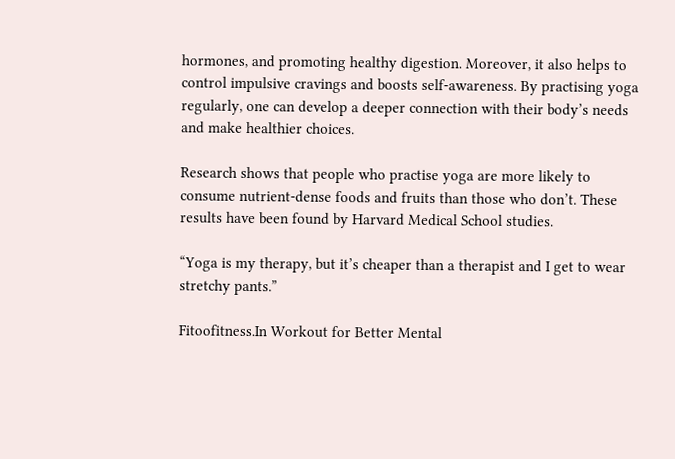hormones, and promoting healthy digestion. Moreover, it also helps to control impulsive cravings and boosts self-awareness. By practising yoga regularly, one can develop a deeper connection with their body’s needs and make healthier choices.

Research shows that people who practise yoga are more likely to consume nutrient-dense foods and fruits than those who don’t. These results have been found by Harvard Medical School studies.

“Yoga is my therapy, but it’s cheaper than a therapist and I get to wear stretchy pants.”

Fitoofitness.In Workout for Better Mental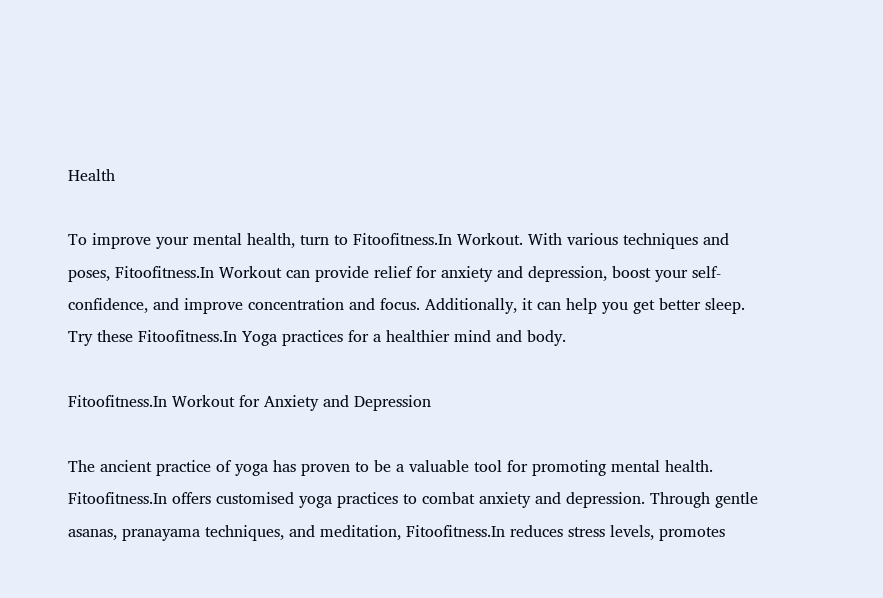Health

To improve your mental health, turn to Fitoofitness.In Workout. With various techniques and poses, Fitoofitness.In Workout can provide relief for anxiety and depression, boost your self-confidence, and improve concentration and focus. Additionally, it can help you get better sleep. Try these Fitoofitness.In Yoga practices for a healthier mind and body.

Fitoofitness.In Workout for Anxiety and Depression

The ancient practice of yoga has proven to be a valuable tool for promoting mental health. Fitoofitness.In offers customised yoga practices to combat anxiety and depression. Through gentle asanas, pranayama techniques, and meditation, Fitoofitness.In reduces stress levels, promotes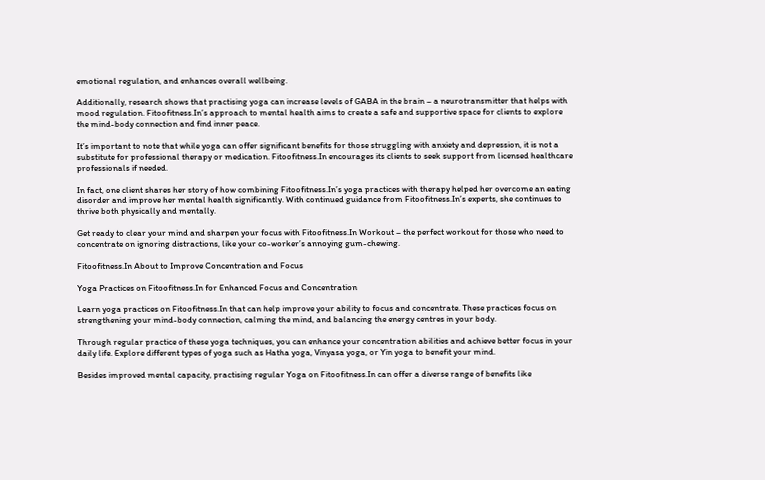emotional regulation, and enhances overall wellbeing.

Additionally, research shows that practising yoga can increase levels of GABA in the brain – a neurotransmitter that helps with mood regulation. Fitoofitness.In’s approach to mental health aims to create a safe and supportive space for clients to explore the mind-body connection and find inner peace.

It’s important to note that while yoga can offer significant benefits for those struggling with anxiety and depression, it is not a substitute for professional therapy or medication. Fitoofitness.In encourages its clients to seek support from licensed healthcare professionals if needed.

In fact, one client shares her story of how combining Fitoofitness.In’s yoga practices with therapy helped her overcome an eating disorder and improve her mental health significantly. With continued guidance from Fitoofitness.In’s experts, she continues to thrive both physically and mentally.

Get ready to clear your mind and sharpen your focus with Fitoofitness.In Workout – the perfect workout for those who need to concentrate on ignoring distractions, like your co-worker’s annoying gum-chewing.

Fitoofitness.In About to Improve Concentration and Focus

Yoga Practices on Fitoofitness.In for Enhanced Focus and Concentration

Learn yoga practices on Fitoofitness.In that can help improve your ability to focus and concentrate. These practices focus on strengthening your mind-body connection, calming the mind, and balancing the energy centres in your body.

Through regular practice of these yoga techniques, you can enhance your concentration abilities and achieve better focus in your daily life. Explore different types of yoga such as Hatha yoga, Vinyasa yoga, or Yin yoga to benefit your mind.

Besides improved mental capacity, practising regular Yoga on Fitoofitness.In can offer a diverse range of benefits like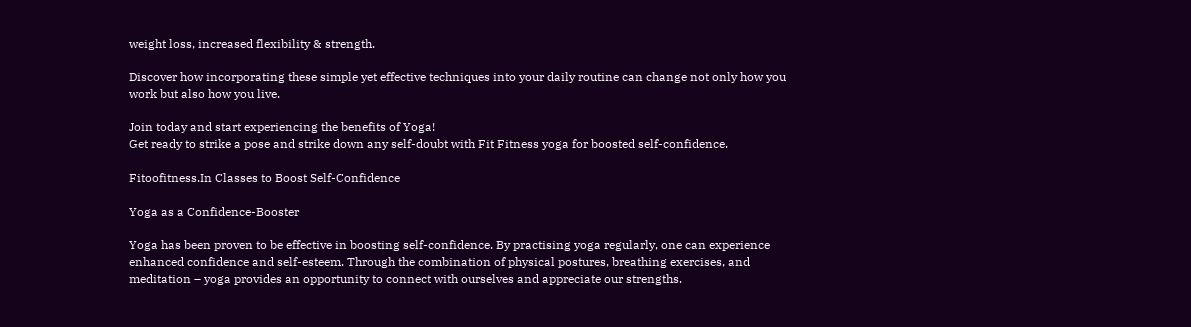weight loss, increased flexibility & strength.

Discover how incorporating these simple yet effective techniques into your daily routine can change not only how you work but also how you live.

Join today and start experiencing the benefits of Yoga!
Get ready to strike a pose and strike down any self-doubt with Fit Fitness yoga for boosted self-confidence.

Fitoofitness.In Classes to Boost Self-Confidence

Yoga as a Confidence-Booster

Yoga has been proven to be effective in boosting self-confidence. By practising yoga regularly, one can experience enhanced confidence and self-esteem. Through the combination of physical postures, breathing exercises, and meditation – yoga provides an opportunity to connect with ourselves and appreciate our strengths.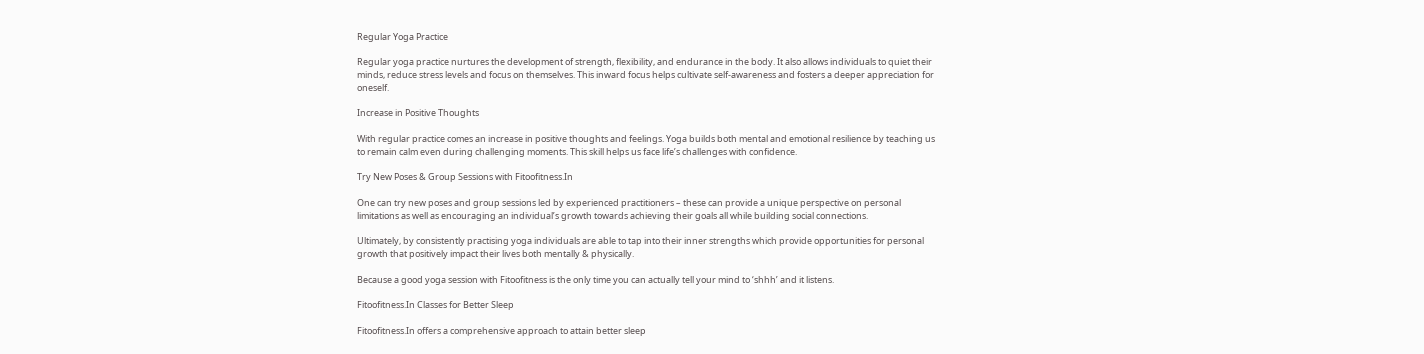Regular Yoga Practice

Regular yoga practice nurtures the development of strength, flexibility, and endurance in the body. It also allows individuals to quiet their minds, reduce stress levels and focus on themselves. This inward focus helps cultivate self-awareness and fosters a deeper appreciation for oneself.

Increase in Positive Thoughts

With regular practice comes an increase in positive thoughts and feelings. Yoga builds both mental and emotional resilience by teaching us to remain calm even during challenging moments. This skill helps us face life’s challenges with confidence.

Try New Poses & Group Sessions with Fitoofitness.In

One can try new poses and group sessions led by experienced practitioners – these can provide a unique perspective on personal limitations as well as encouraging an individual’s growth towards achieving their goals all while building social connections.

Ultimately, by consistently practising yoga individuals are able to tap into their inner strengths which provide opportunities for personal growth that positively impact their lives both mentally & physically.

Because a good yoga session with Fitoofitness is the only time you can actually tell your mind to ‘shhh’ and it listens.

Fitoofitness.In Classes for Better Sleep

Fitoofitness.In offers a comprehensive approach to attain better sleep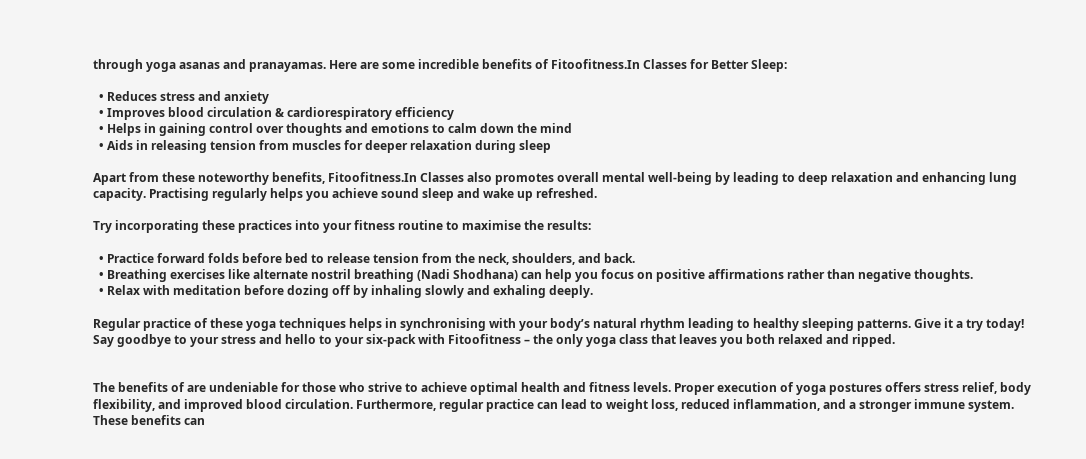through yoga asanas and pranayamas. Here are some incredible benefits of Fitoofitness.In Classes for Better Sleep:

  • Reduces stress and anxiety
  • Improves blood circulation & cardiorespiratory efficiency
  • Helps in gaining control over thoughts and emotions to calm down the mind
  • Aids in releasing tension from muscles for deeper relaxation during sleep

Apart from these noteworthy benefits, Fitoofitness.In Classes also promotes overall mental well-being by leading to deep relaxation and enhancing lung capacity. Practising regularly helps you achieve sound sleep and wake up refreshed.

Try incorporating these practices into your fitness routine to maximise the results:

  • Practice forward folds before bed to release tension from the neck, shoulders, and back.
  • Breathing exercises like alternate nostril breathing (Nadi Shodhana) can help you focus on positive affirmations rather than negative thoughts.
  • Relax with meditation before dozing off by inhaling slowly and exhaling deeply.

Regular practice of these yoga techniques helps in synchronising with your body’s natural rhythm leading to healthy sleeping patterns. Give it a try today! Say goodbye to your stress and hello to your six-pack with Fitoofitness – the only yoga class that leaves you both relaxed and ripped.


The benefits of are undeniable for those who strive to achieve optimal health and fitness levels. Proper execution of yoga postures offers stress relief, body flexibility, and improved blood circulation. Furthermore, regular practice can lead to weight loss, reduced inflammation, and a stronger immune system. These benefits can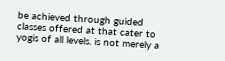be achieved through guided classes offered at that cater to yogis of all levels. is not merely a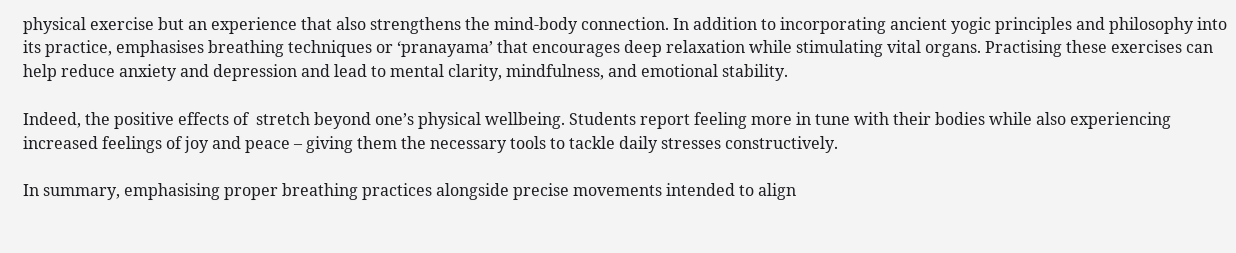physical exercise but an experience that also strengthens the mind-body connection. In addition to incorporating ancient yogic principles and philosophy into its practice, emphasises breathing techniques or ‘pranayama’ that encourages deep relaxation while stimulating vital organs. Practising these exercises can help reduce anxiety and depression and lead to mental clarity, mindfulness, and emotional stability.

Indeed, the positive effects of  stretch beyond one’s physical wellbeing. Students report feeling more in tune with their bodies while also experiencing increased feelings of joy and peace – giving them the necessary tools to tackle daily stresses constructively.

In summary, emphasising proper breathing practices alongside precise movements intended to align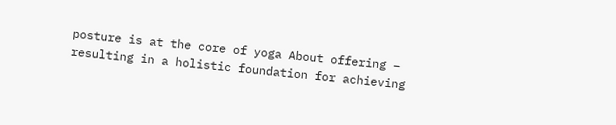posture is at the core of yoga About offering – resulting in a holistic foundation for achieving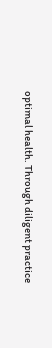optimal health. Through diligent practice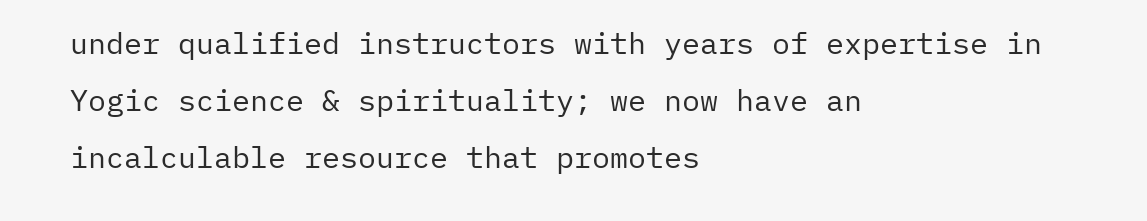under qualified instructors with years of expertise in Yogic science & spirituality; we now have an incalculable resource that promotes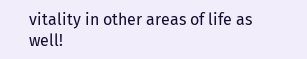vitality in other areas of life as well!